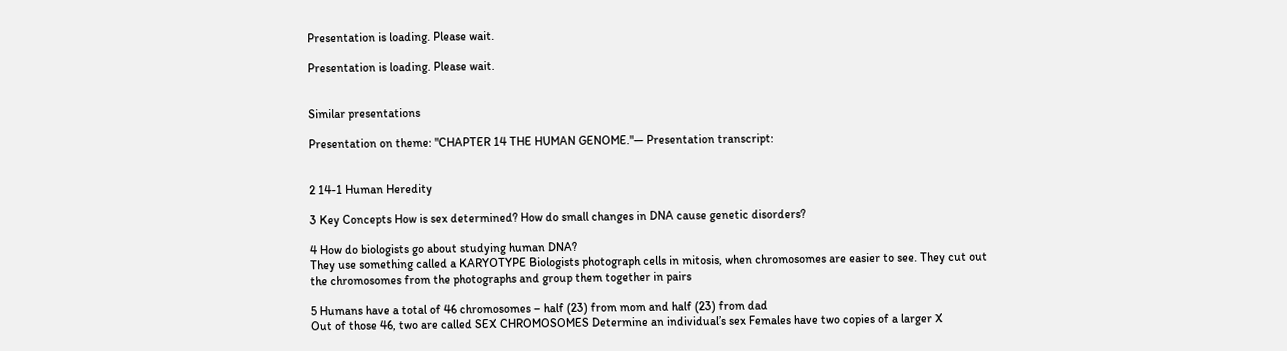Presentation is loading. Please wait.

Presentation is loading. Please wait.


Similar presentations

Presentation on theme: "CHAPTER 14 THE HUMAN GENOME."— Presentation transcript:


2 14-1 Human Heredity

3 Key Concepts How is sex determined? How do small changes in DNA cause genetic disorders?

4 How do biologists go about studying human DNA?
They use something called a KARYOTYPE Biologists photograph cells in mitosis, when chromosomes are easier to see. They cut out the chromosomes from the photographs and group them together in pairs

5 Humans have a total of 46 chromosomes – half (23) from mom and half (23) from dad
Out of those 46, two are called SEX CHROMOSOMES Determine an individual’s sex Females have two copies of a larger X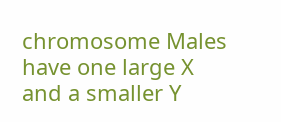chromosome Males have one large X and a smaller Y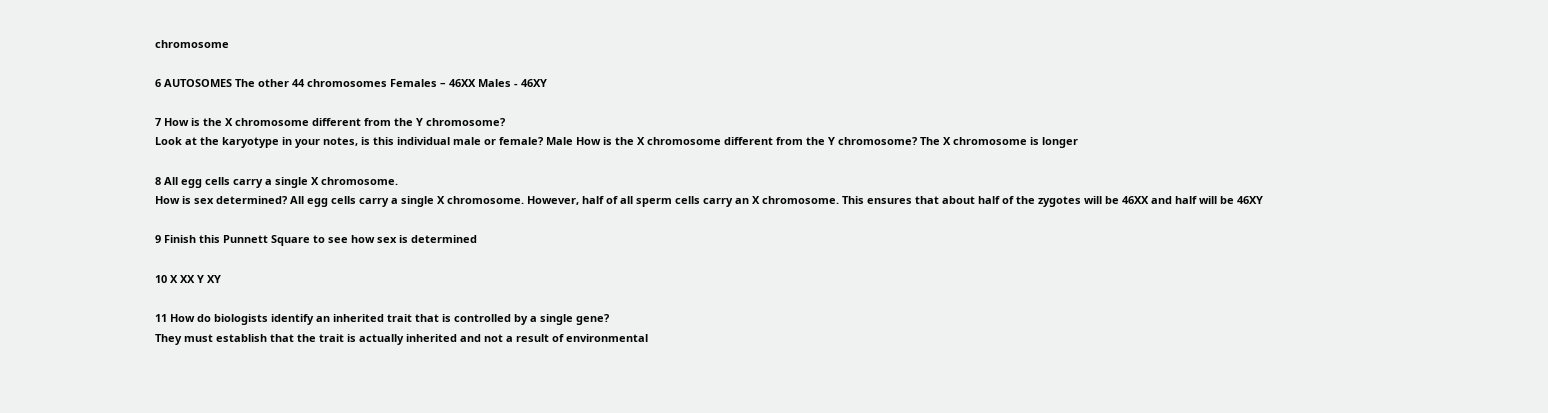chromosome

6 AUTOSOMES The other 44 chromosomes Females – 46XX Males - 46XY

7 How is the X chromosome different from the Y chromosome?
Look at the karyotype in your notes, is this individual male or female? Male How is the X chromosome different from the Y chromosome? The X chromosome is longer

8 All egg cells carry a single X chromosome.
How is sex determined? All egg cells carry a single X chromosome. However, half of all sperm cells carry an X chromosome. This ensures that about half of the zygotes will be 46XX and half will be 46XY

9 Finish this Punnett Square to see how sex is determined

10 X XX Y XY

11 How do biologists identify an inherited trait that is controlled by a single gene?
They must establish that the trait is actually inherited and not a result of environmental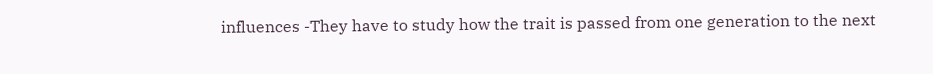influences -They have to study how the trait is passed from one generation to the next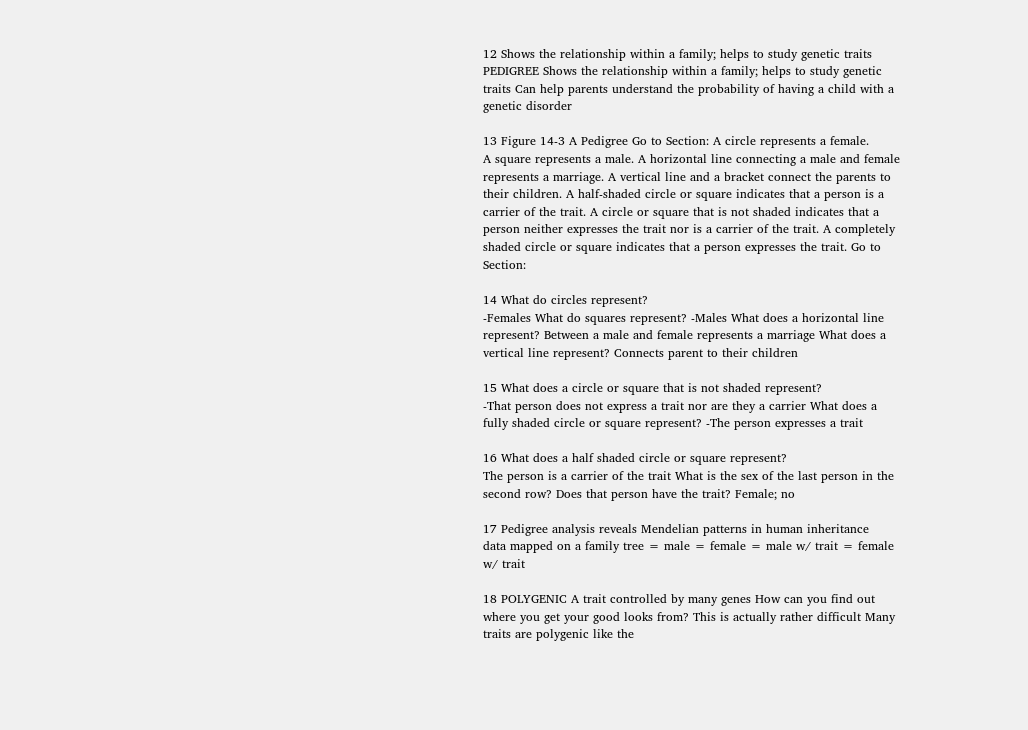12 Shows the relationship within a family; helps to study genetic traits
PEDIGREE Shows the relationship within a family; helps to study genetic traits Can help parents understand the probability of having a child with a genetic disorder

13 Figure 14-3 A Pedigree Go to Section: A circle represents a female.
A square represents a male. A horizontal line connecting a male and female represents a marriage. A vertical line and a bracket connect the parents to their children. A half-shaded circle or square indicates that a person is a carrier of the trait. A circle or square that is not shaded indicates that a person neither expresses the trait nor is a carrier of the trait. A completely shaded circle or square indicates that a person expresses the trait. Go to Section:

14 What do circles represent?
-Females What do squares represent? -Males What does a horizontal line represent? Between a male and female represents a marriage What does a vertical line represent? Connects parent to their children

15 What does a circle or square that is not shaded represent?
-That person does not express a trait nor are they a carrier What does a fully shaded circle or square represent? -The person expresses a trait

16 What does a half shaded circle or square represent?
The person is a carrier of the trait What is the sex of the last person in the second row? Does that person have the trait? Female; no

17 Pedigree analysis reveals Mendelian patterns in human inheritance
data mapped on a family tree = male = female = male w/ trait = female w/ trait

18 POLYGENIC A trait controlled by many genes How can you find out where you get your good looks from? This is actually rather difficult Many traits are polygenic like the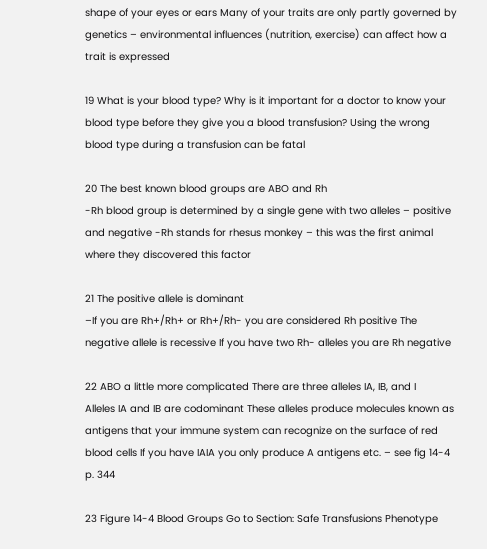shape of your eyes or ears Many of your traits are only partly governed by genetics – environmental influences (nutrition, exercise) can affect how a trait is expressed

19 What is your blood type? Why is it important for a doctor to know your blood type before they give you a blood transfusion? Using the wrong blood type during a transfusion can be fatal

20 The best known blood groups are ABO and Rh
-Rh blood group is determined by a single gene with two alleles – positive and negative -Rh stands for rhesus monkey – this was the first animal where they discovered this factor

21 The positive allele is dominant
–If you are Rh+/Rh+ or Rh+/Rh- you are considered Rh positive The negative allele is recessive If you have two Rh- alleles you are Rh negative

22 ABO a little more complicated There are three alleles IA, IB, and I
Alleles IA and IB are codominant These alleles produce molecules known as antigens that your immune system can recognize on the surface of red blood cells If you have IAIA you only produce A antigens etc. – see fig 14-4 p. 344

23 Figure 14-4 Blood Groups Go to Section: Safe Transfusions Phenotype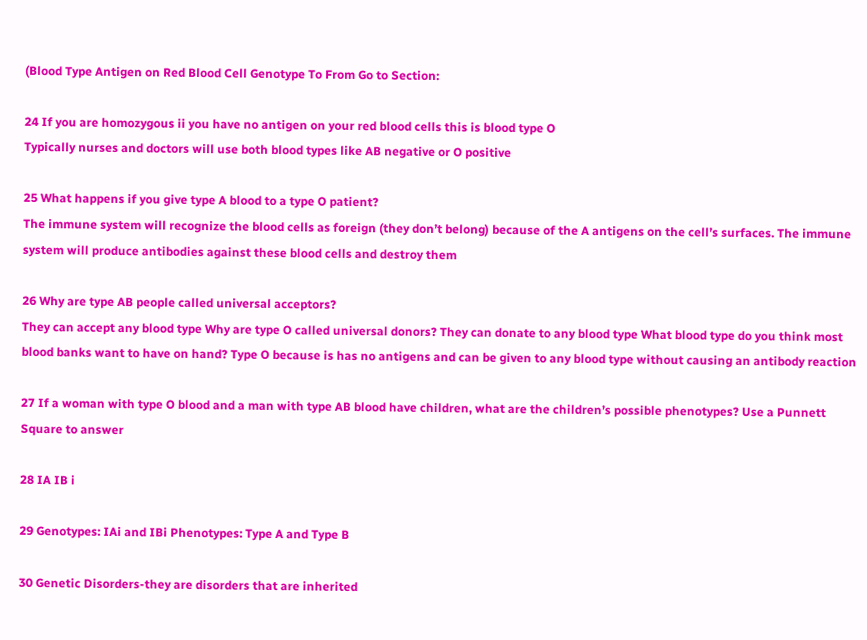(Blood Type Antigen on Red Blood Cell Genotype To From Go to Section:

24 If you are homozygous ii you have no antigen on your red blood cells this is blood type O
Typically nurses and doctors will use both blood types like AB negative or O positive

25 What happens if you give type A blood to a type O patient?
The immune system will recognize the blood cells as foreign (they don’t belong) because of the A antigens on the cell’s surfaces. The immune system will produce antibodies against these blood cells and destroy them

26 Why are type AB people called universal acceptors?
They can accept any blood type Why are type O called universal donors? They can donate to any blood type What blood type do you think most blood banks want to have on hand? Type O because is has no antigens and can be given to any blood type without causing an antibody reaction

27 If a woman with type O blood and a man with type AB blood have children, what are the children’s possible phenotypes? Use a Punnett Square to answer

28 IA IB i

29 Genotypes: IAi and IBi Phenotypes: Type A and Type B

30 Genetic Disorders-they are disorders that are inherited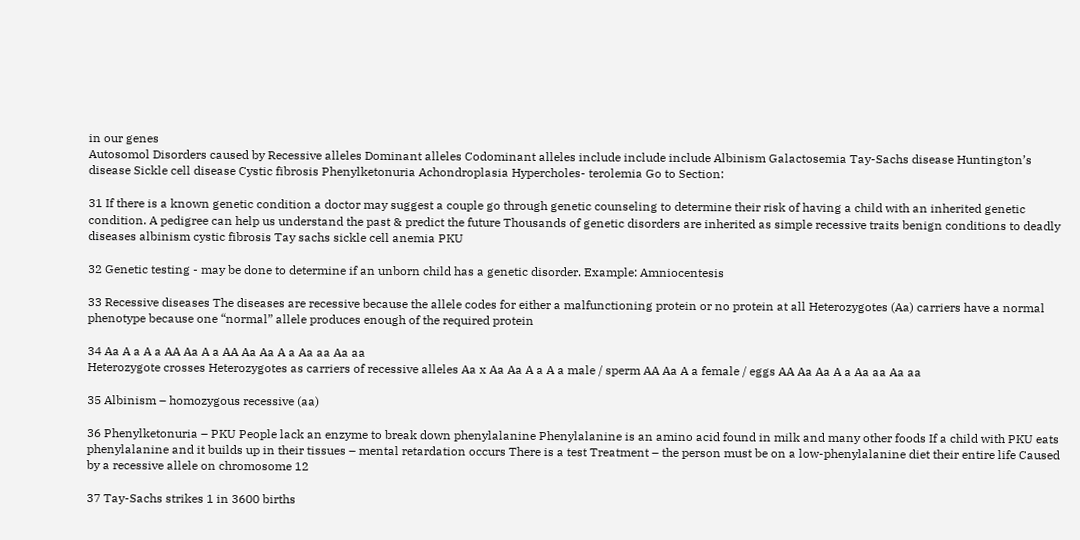in our genes
Autosomol Disorders caused by Recessive alleles Dominant alleles Codominant alleles include include include Albinism Galactosemia Tay-Sachs disease Huntington’s disease Sickle cell disease Cystic fibrosis Phenylketonuria Achondroplasia Hypercholes- terolemia Go to Section:

31 If there is a known genetic condition a doctor may suggest a couple go through genetic counseling to determine their risk of having a child with an inherited genetic condition. A pedigree can help us understand the past & predict the future Thousands of genetic disorders are inherited as simple recessive traits benign conditions to deadly diseases albinism cystic fibrosis Tay sachs sickle cell anemia PKU

32 Genetic testing - may be done to determine if an unborn child has a genetic disorder. Example: Amniocentesis

33 Recessive diseases The diseases are recessive because the allele codes for either a malfunctioning protein or no protein at all Heterozygotes (Aa) carriers have a normal phenotype because one “normal” allele produces enough of the required protein

34 Aa A a A a AA Aa A a AA Aa Aa A a Aa aa Aa aa
Heterozygote crosses Heterozygotes as carriers of recessive alleles Aa x Aa Aa A a A a male / sperm AA Aa A a female / eggs AA Aa Aa A a Aa aa Aa aa

35 Albinism – homozygous recessive (aa)

36 Phenylketonuria – PKU People lack an enzyme to break down phenylalanine Phenylalanine is an amino acid found in milk and many other foods If a child with PKU eats phenylalanine and it builds up in their tissues – mental retardation occurs There is a test Treatment – the person must be on a low-phenylalanine diet their entire life Caused by a recessive allele on chromosome 12

37 Tay-Sachs strikes 1 in 3600 births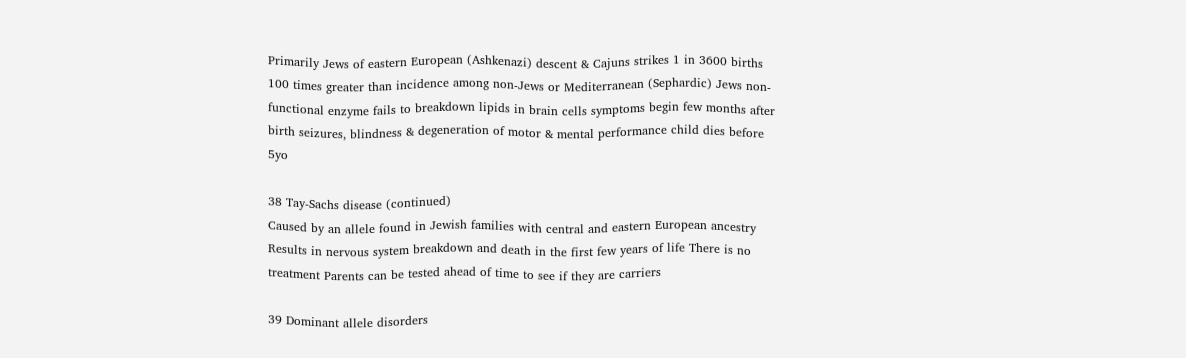Primarily Jews of eastern European (Ashkenazi) descent & Cajuns strikes 1 in 3600 births 100 times greater than incidence among non-Jews or Mediterranean (Sephardic) Jews non-functional enzyme fails to breakdown lipids in brain cells symptoms begin few months after birth seizures, blindness & degeneration of motor & mental performance child dies before 5yo

38 Tay-Sachs disease (continued)
Caused by an allele found in Jewish families with central and eastern European ancestry Results in nervous system breakdown and death in the first few years of life There is no treatment Parents can be tested ahead of time to see if they are carriers

39 Dominant allele disorders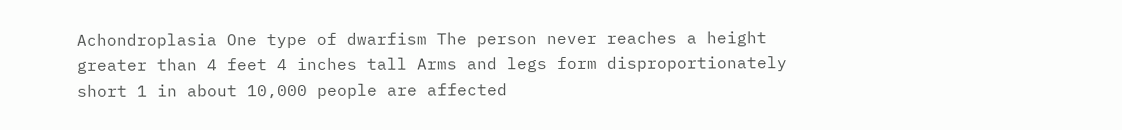Achondroplasia One type of dwarfism The person never reaches a height greater than 4 feet 4 inches tall Arms and legs form disproportionately short 1 in about 10,000 people are affected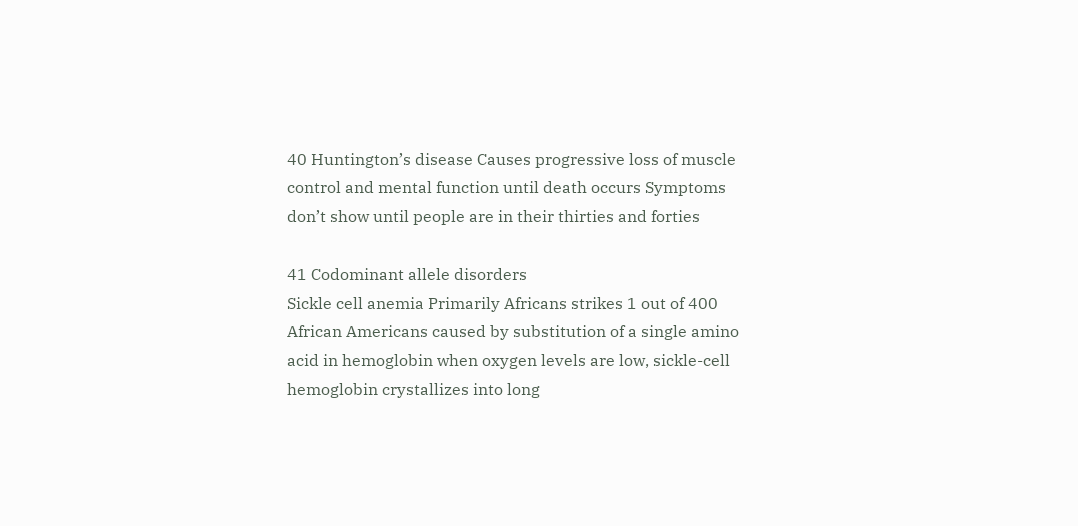40 Huntington’s disease Causes progressive loss of muscle control and mental function until death occurs Symptoms don’t show until people are in their thirties and forties

41 Codominant allele disorders
Sickle cell anemia Primarily Africans strikes 1 out of 400 African Americans caused by substitution of a single amino acid in hemoglobin when oxygen levels are low, sickle-cell hemoglobin crystallizes into long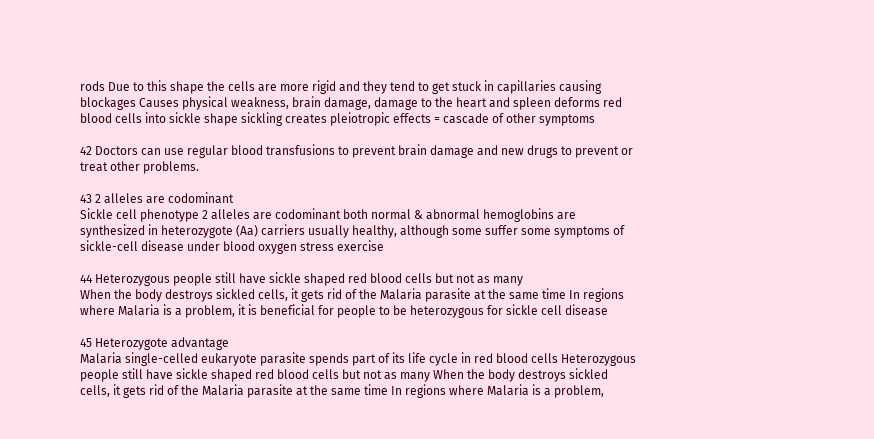rods Due to this shape the cells are more rigid and they tend to get stuck in capillaries causing blockages Causes physical weakness, brain damage, damage to the heart and spleen deforms red blood cells into sickle shape sickling creates pleiotropic effects = cascade of other symptoms

42 Doctors can use regular blood transfusions to prevent brain damage and new drugs to prevent or treat other problems.

43 2 alleles are codominant
Sickle cell phenotype 2 alleles are codominant both normal & abnormal hemoglobins are synthesized in heterozygote (Aa) carriers usually healthy, although some suffer some symptoms of sickle-cell disease under blood oxygen stress exercise

44 Heterozygous people still have sickle shaped red blood cells but not as many
When the body destroys sickled cells, it gets rid of the Malaria parasite at the same time In regions where Malaria is a problem, it is beneficial for people to be heterozygous for sickle cell disease

45 Heterozygote advantage
Malaria single-celled eukaryote parasite spends part of its life cycle in red blood cells Heterozygous people still have sickle shaped red blood cells but not as many When the body destroys sickled cells, it gets rid of the Malaria parasite at the same time In regions where Malaria is a problem,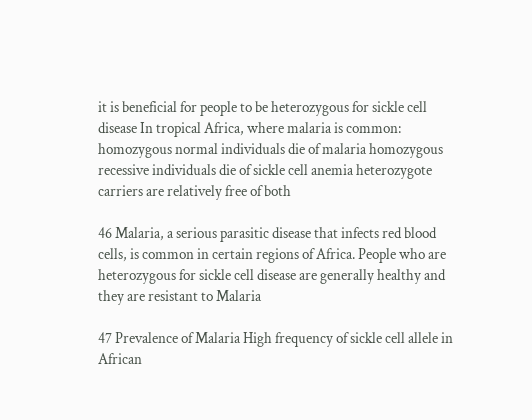it is beneficial for people to be heterozygous for sickle cell disease In tropical Africa, where malaria is common: homozygous normal individuals die of malaria homozygous recessive individuals die of sickle cell anemia heterozygote carriers are relatively free of both

46 Malaria, a serious parasitic disease that infects red blood cells, is common in certain regions of Africa. People who are heterozygous for sickle cell disease are generally healthy and they are resistant to Malaria

47 Prevalence of Malaria High frequency of sickle cell allele in African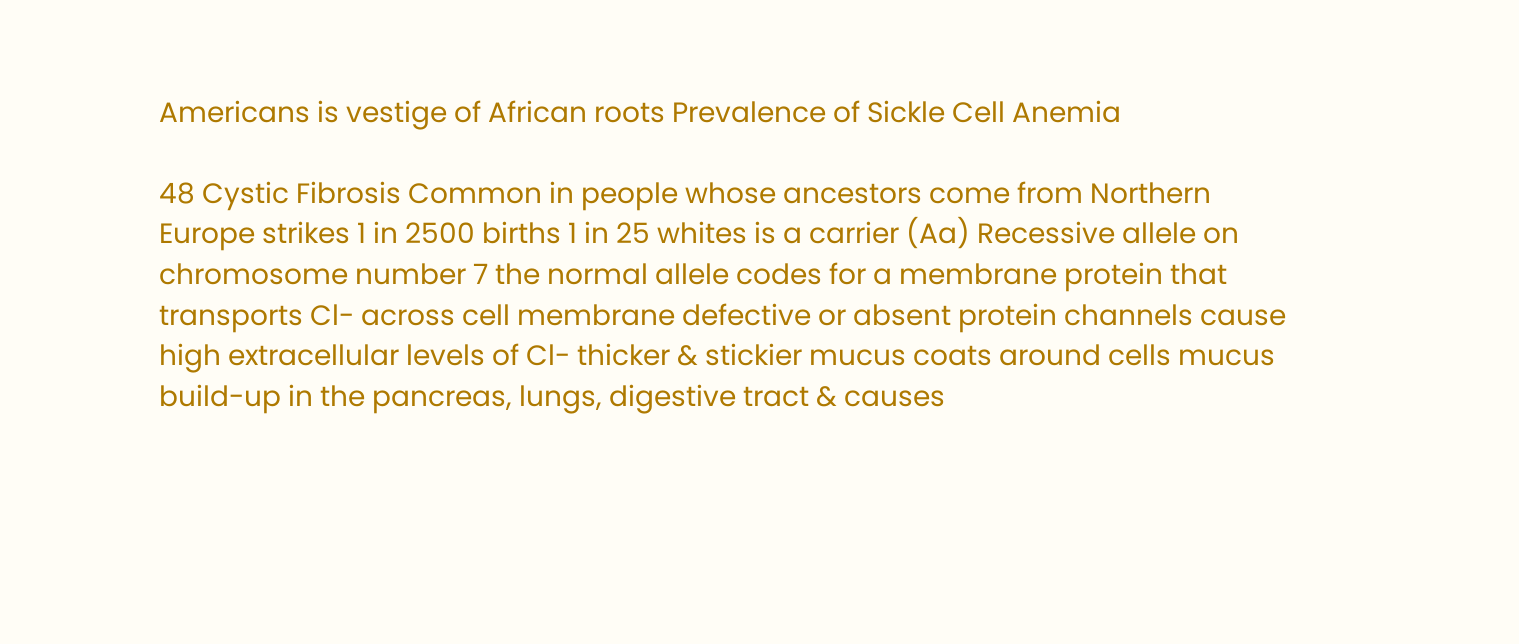Americans is vestige of African roots Prevalence of Sickle Cell Anemia

48 Cystic Fibrosis Common in people whose ancestors come from Northern Europe strikes 1 in 2500 births 1 in 25 whites is a carrier (Aa) Recessive allele on chromosome number 7 the normal allele codes for a membrane protein that transports Cl- across cell membrane defective or absent protein channels cause high extracellular levels of Cl- thicker & stickier mucus coats around cells mucus build-up in the pancreas, lungs, digestive tract & causes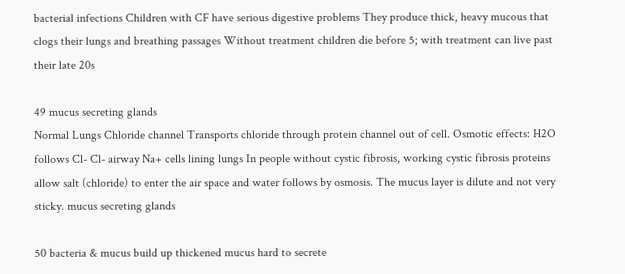bacterial infections Children with CF have serious digestive problems They produce thick, heavy mucous that clogs their lungs and breathing passages Without treatment children die before 5; with treatment can live past their late 20s

49 mucus secreting glands
Normal Lungs Chloride channel Transports chloride through protein channel out of cell. Osmotic effects: H2O follows Cl- Cl- airway Na+ cells lining lungs In people without cystic fibrosis, working cystic fibrosis proteins allow salt (chloride) to enter the air space and water follows by osmosis. The mucus layer is dilute and not very sticky. mucus secreting glands

50 bacteria & mucus build up thickened mucus hard to secrete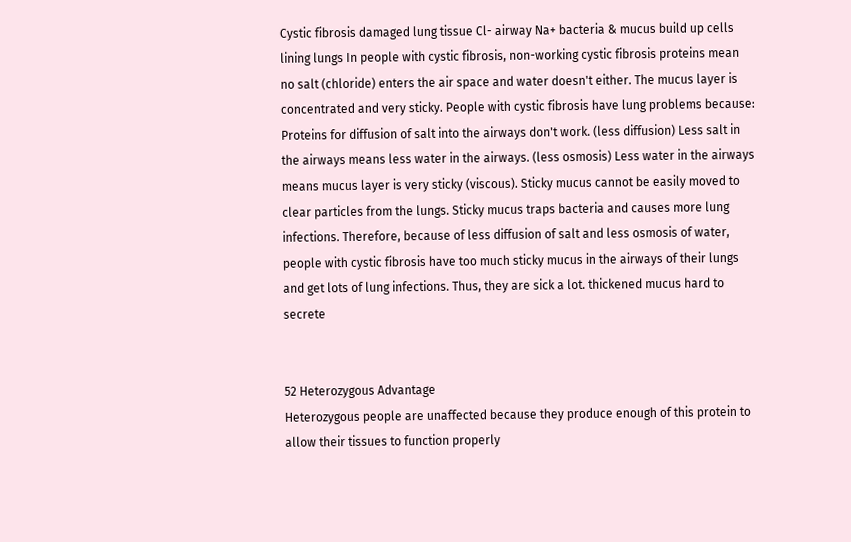Cystic fibrosis damaged lung tissue Cl- airway Na+ bacteria & mucus build up cells lining lungs In people with cystic fibrosis, non-working cystic fibrosis proteins mean no salt (chloride) enters the air space and water doesn't either. The mucus layer is concentrated and very sticky. People with cystic fibrosis have lung problems because: Proteins for diffusion of salt into the airways don't work. (less diffusion) Less salt in the airways means less water in the airways. (less osmosis) Less water in the airways means mucus layer is very sticky (viscous). Sticky mucus cannot be easily moved to clear particles from the lungs. Sticky mucus traps bacteria and causes more lung infections. Therefore, because of less diffusion of salt and less osmosis of water, people with cystic fibrosis have too much sticky mucus in the airways of their lungs and get lots of lung infections. Thus, they are sick a lot. thickened mucus hard to secrete


52 Heterozygous Advantage
Heterozygous people are unaffected because they produce enough of this protein to allow their tissues to function properly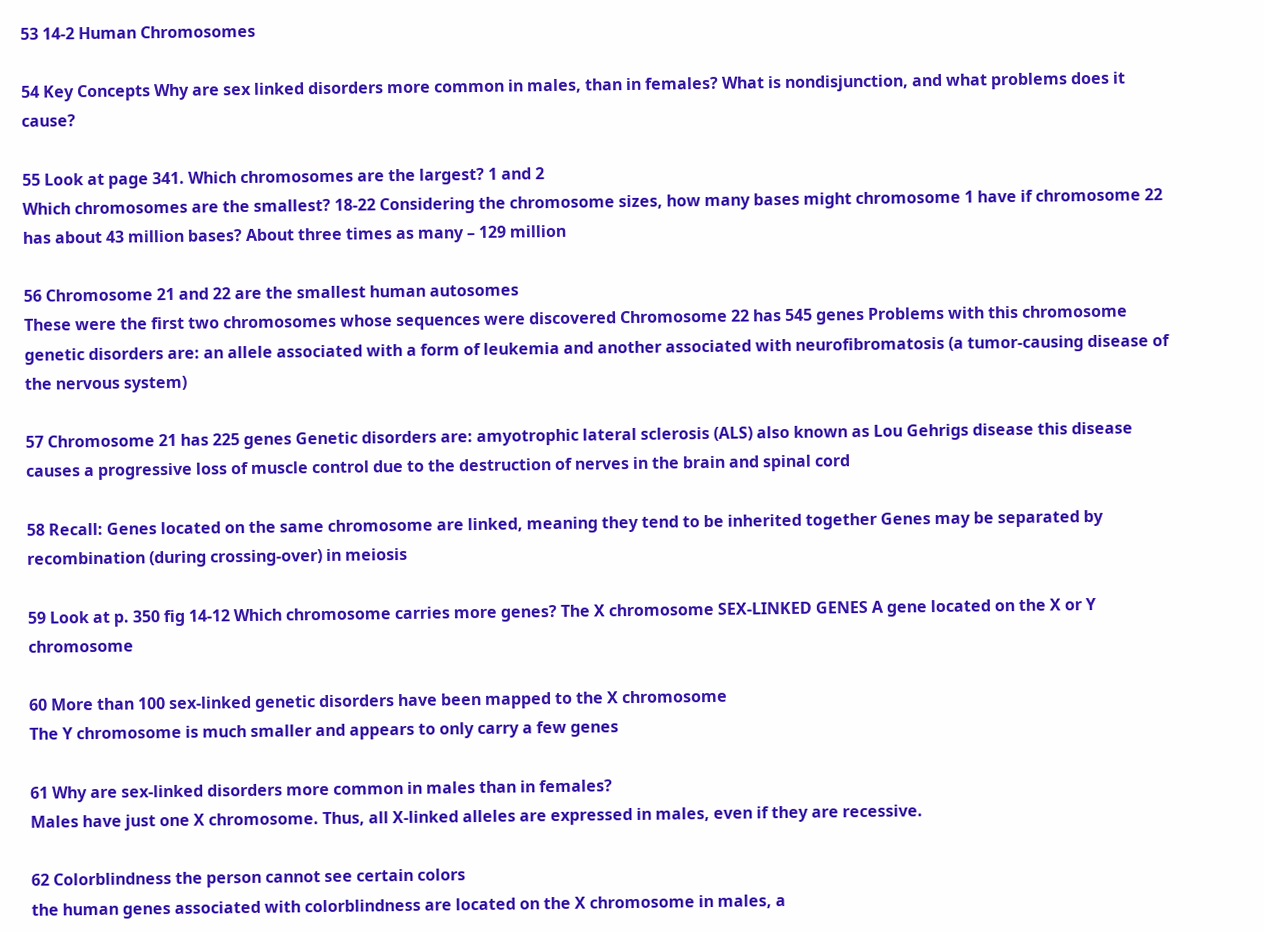53 14-2 Human Chromosomes

54 Key Concepts Why are sex linked disorders more common in males, than in females? What is nondisjunction, and what problems does it cause?

55 Look at page 341. Which chromosomes are the largest? 1 and 2
Which chromosomes are the smallest? 18-22 Considering the chromosome sizes, how many bases might chromosome 1 have if chromosome 22 has about 43 million bases? About three times as many – 129 million

56 Chromosome 21 and 22 are the smallest human autosomes
These were the first two chromosomes whose sequences were discovered Chromosome 22 has 545 genes Problems with this chromosome genetic disorders are: an allele associated with a form of leukemia and another associated with neurofibromatosis (a tumor-causing disease of the nervous system)

57 Chromosome 21 has 225 genes Genetic disorders are: amyotrophic lateral sclerosis (ALS) also known as Lou Gehrigs disease this disease causes a progressive loss of muscle control due to the destruction of nerves in the brain and spinal cord

58 Recall: Genes located on the same chromosome are linked, meaning they tend to be inherited together Genes may be separated by recombination (during crossing-over) in meiosis

59 Look at p. 350 fig 14-12 Which chromosome carries more genes? The X chromosome SEX-LINKED GENES A gene located on the X or Y chromosome

60 More than 100 sex-linked genetic disorders have been mapped to the X chromosome
The Y chromosome is much smaller and appears to only carry a few genes

61 Why are sex-linked disorders more common in males than in females?
Males have just one X chromosome. Thus, all X-linked alleles are expressed in males, even if they are recessive.

62 Colorblindness the person cannot see certain colors
the human genes associated with colorblindness are located on the X chromosome in males, a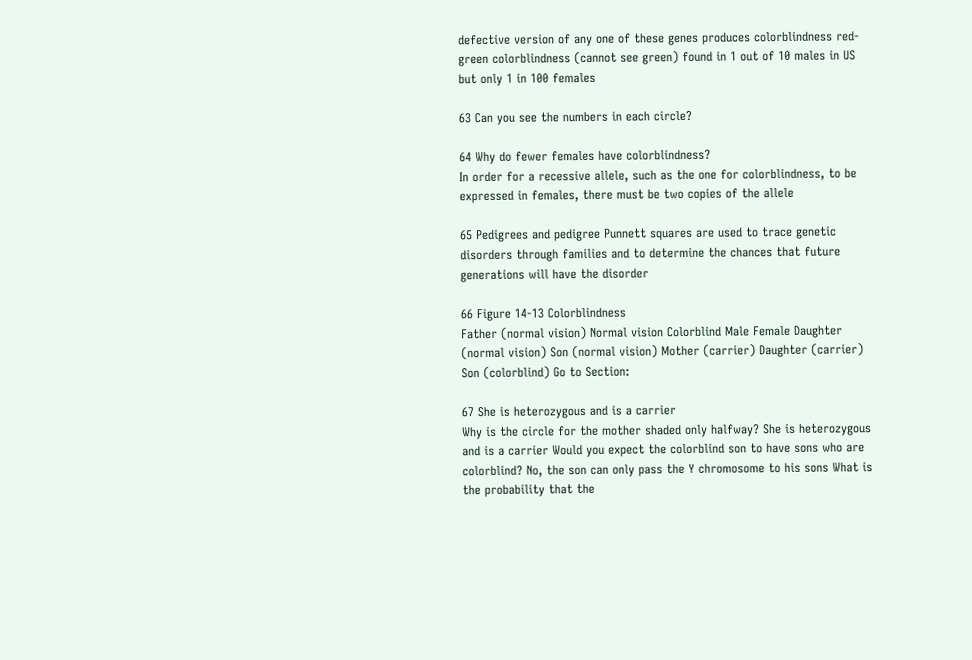defective version of any one of these genes produces colorblindness red-green colorblindness (cannot see green) found in 1 out of 10 males in US but only 1 in 100 females

63 Can you see the numbers in each circle?

64 Why do fewer females have colorblindness?
In order for a recessive allele, such as the one for colorblindness, to be expressed in females, there must be two copies of the allele

65 Pedigrees and pedigree Punnett squares are used to trace genetic disorders through families and to determine the chances that future generations will have the disorder

66 Figure 14-13 Colorblindness
Father (normal vision) Normal vision Colorblind Male Female Daughter (normal vision) Son (normal vision) Mother (carrier) Daughter (carrier) Son (colorblind) Go to Section:

67 She is heterozygous and is a carrier
Why is the circle for the mother shaded only halfway? She is heterozygous and is a carrier Would you expect the colorblind son to have sons who are colorblind? No, the son can only pass the Y chromosome to his sons What is the probability that the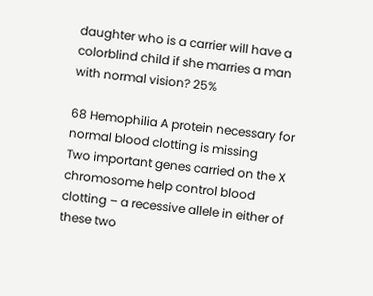daughter who is a carrier will have a colorblind child if she marries a man with normal vision? 25%

68 Hemophilia A protein necessary for normal blood clotting is missing
Two important genes carried on the X chromosome help control blood clotting – a recessive allele in either of these two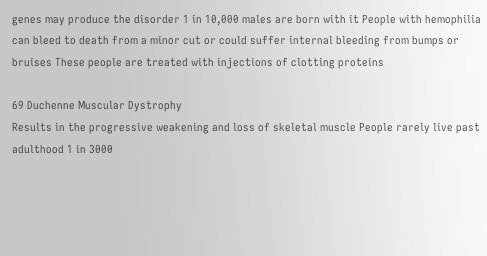genes may produce the disorder 1 in 10,000 males are born with it People with hemophilia can bleed to death from a minor cut or could suffer internal bleeding from bumps or bruises These people are treated with injections of clotting proteins

69 Duchenne Muscular Dystrophy
Results in the progressive weakening and loss of skeletal muscle People rarely live past adulthood 1 in 3000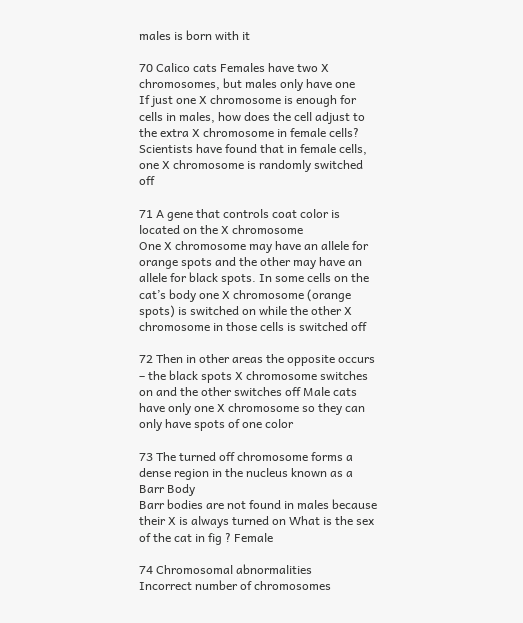males is born with it

70 Calico cats Females have two X chromosomes, but males only have one
If just one X chromosome is enough for cells in males, how does the cell adjust to the extra X chromosome in female cells? Scientists have found that in female cells, one X chromosome is randomly switched off

71 A gene that controls coat color is located on the X chromosome
One X chromosome may have an allele for orange spots and the other may have an allele for black spots. In some cells on the cat’s body one X chromosome (orange spots) is switched on while the other X chromosome in those cells is switched off

72 Then in other areas the opposite occurs – the black spots X chromosome switches on and the other switches off Male cats have only one X chromosome so they can only have spots of one color

73 The turned off chromosome forms a dense region in the nucleus known as a Barr Body
Barr bodies are not found in males because their X is always turned on What is the sex of the cat in fig ? Female

74 Chromosomal abnormalities
Incorrect number of chromosomes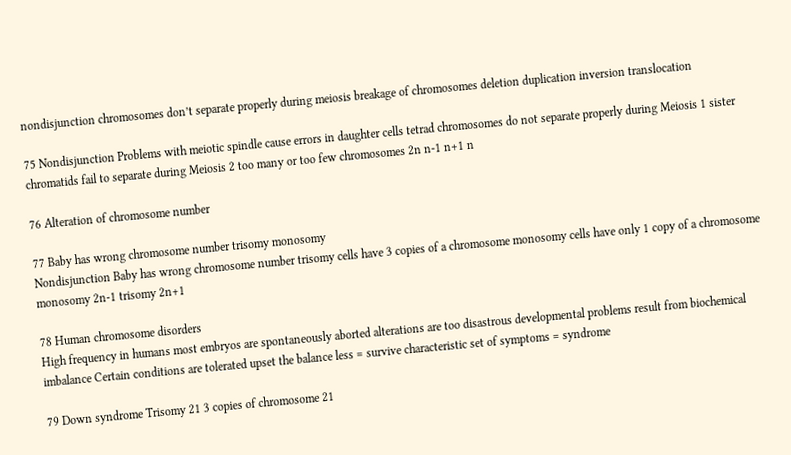nondisjunction chromosomes don’t separate properly during meiosis breakage of chromosomes deletion duplication inversion translocation

75 Nondisjunction Problems with meiotic spindle cause errors in daughter cells tetrad chromosomes do not separate properly during Meiosis 1 sister chromatids fail to separate during Meiosis 2 too many or too few chromosomes 2n n-1 n+1 n

76 Alteration of chromosome number

77 Baby has wrong chromosome number trisomy monosomy
Nondisjunction Baby has wrong chromosome number trisomy cells have 3 copies of a chromosome monosomy cells have only 1 copy of a chromosome monosomy 2n-1 trisomy 2n+1

78 Human chromosome disorders
High frequency in humans most embryos are spontaneously aborted alterations are too disastrous developmental problems result from biochemical imbalance Certain conditions are tolerated upset the balance less = survive characteristic set of symptoms = syndrome

79 Down syndrome Trisomy 21 3 copies of chromosome 21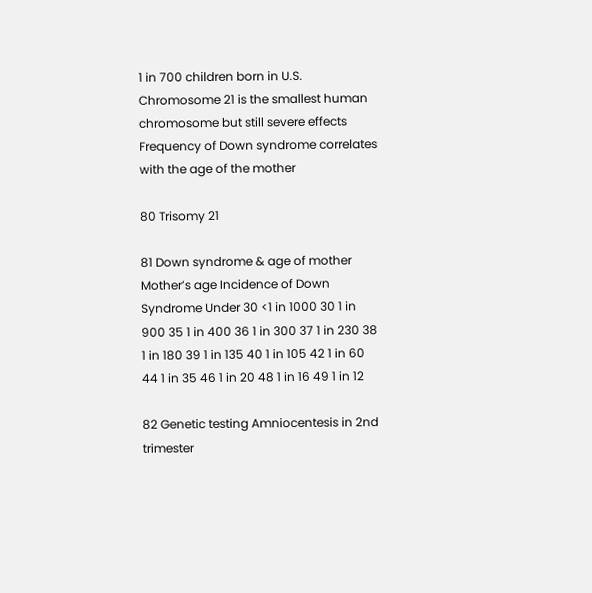1 in 700 children born in U.S. Chromosome 21 is the smallest human chromosome but still severe effects Frequency of Down syndrome correlates with the age of the mother

80 Trisomy 21

81 Down syndrome & age of mother
Mother’s age Incidence of Down Syndrome Under 30 <1 in 1000 30 1 in 900 35 1 in 400 36 1 in 300 37 1 in 230 38 1 in 180 39 1 in 135 40 1 in 105 42 1 in 60 44 1 in 35 46 1 in 20 48 1 in 16 49 1 in 12

82 Genetic testing Amniocentesis in 2nd trimester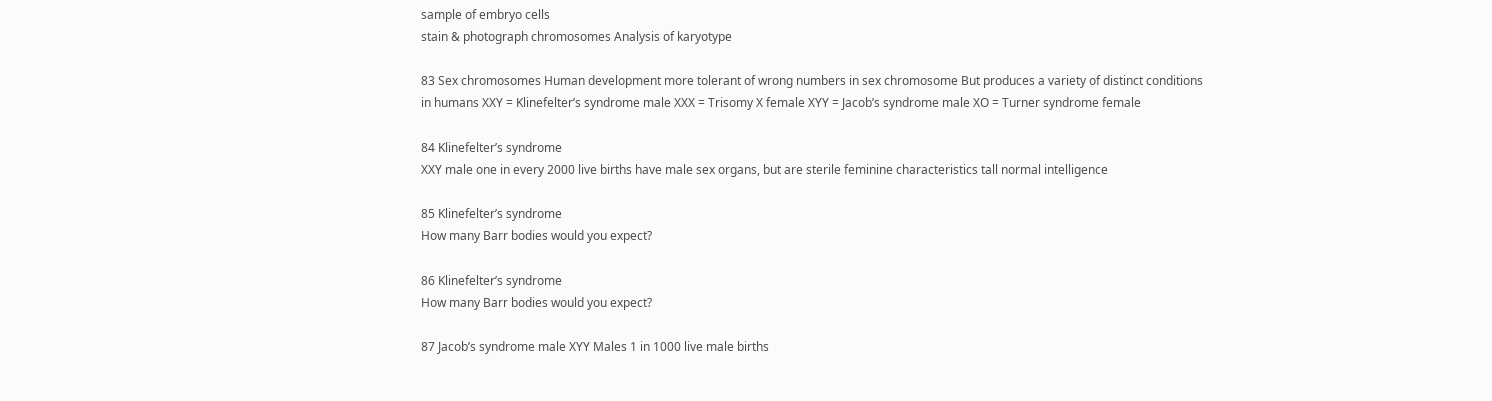sample of embryo cells
stain & photograph chromosomes Analysis of karyotype

83 Sex chromosomes Human development more tolerant of wrong numbers in sex chromosome But produces a variety of distinct conditions in humans XXY = Klinefelter’s syndrome male XXX = Trisomy X female XYY = Jacob’s syndrome male XO = Turner syndrome female

84 Klinefelter’s syndrome
XXY male one in every 2000 live births have male sex organs, but are sterile feminine characteristics tall normal intelligence

85 Klinefelter’s syndrome
How many Barr bodies would you expect?

86 Klinefelter’s syndrome
How many Barr bodies would you expect?

87 Jacob’s syndrome male XYY Males 1 in 1000 live male births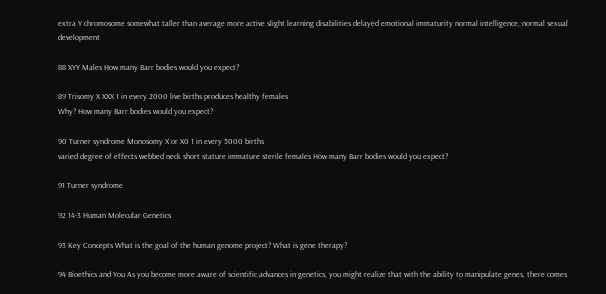extra Y chromosome somewhat taller than average more active slight learning disabilities delayed emotional immaturity normal intelligence, normal sexual development

88 XYY Males How many Barr bodies would you expect?

89 Trisomy X XXX 1 in every 2000 live births produces healthy females
Why? How many Barr bodies would you expect?

90 Turner syndrome Monosomy X or X0 1 in every 5000 births
varied degree of effects webbed neck short stature immature sterile females How many Barr bodies would you expect?

91 Turner syndrome

92 14-3 Human Molecular Genetics

93 Key Concepts What is the goal of the human genome project? What is gene therapy?

94 Bioethics and You As you become more aware of scientific advances in genetics, you might realize that with the ability to manipulate genes, there comes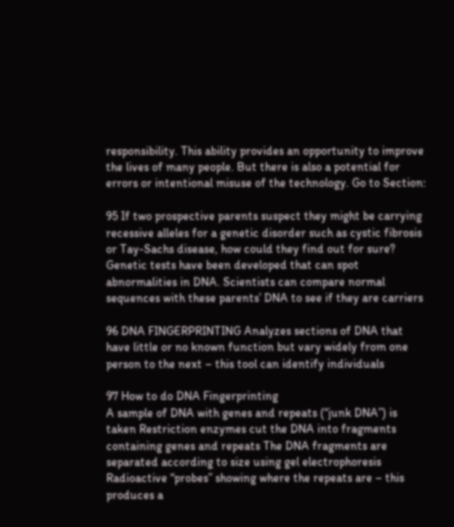responsibility. This ability provides an opportunity to improve the lives of many people. But there is also a potential for errors or intentional misuse of the technology. Go to Section:

95 If two prospective parents suspect they might be carrying recessive alleles for a genetic disorder such as cystic fibrosis or Tay-Sachs disease, how could they find out for sure? Genetic tests have been developed that can spot abnormalities in DNA. Scientists can compare normal sequences with these parents’ DNA to see if they are carriers

96 DNA FINGERPRINTING Analyzes sections of DNA that have little or no known function but vary widely from one person to the next – this tool can identify individuals

97 How to do DNA Fingerprinting
A sample of DNA with genes and repeats (“junk DNA”) is taken Restriction enzymes cut the DNA into fragments containing genes and repeats The DNA fragments are separated according to size using gel electrophoresis Radioactive “probes” showing where the repeats are – this produces a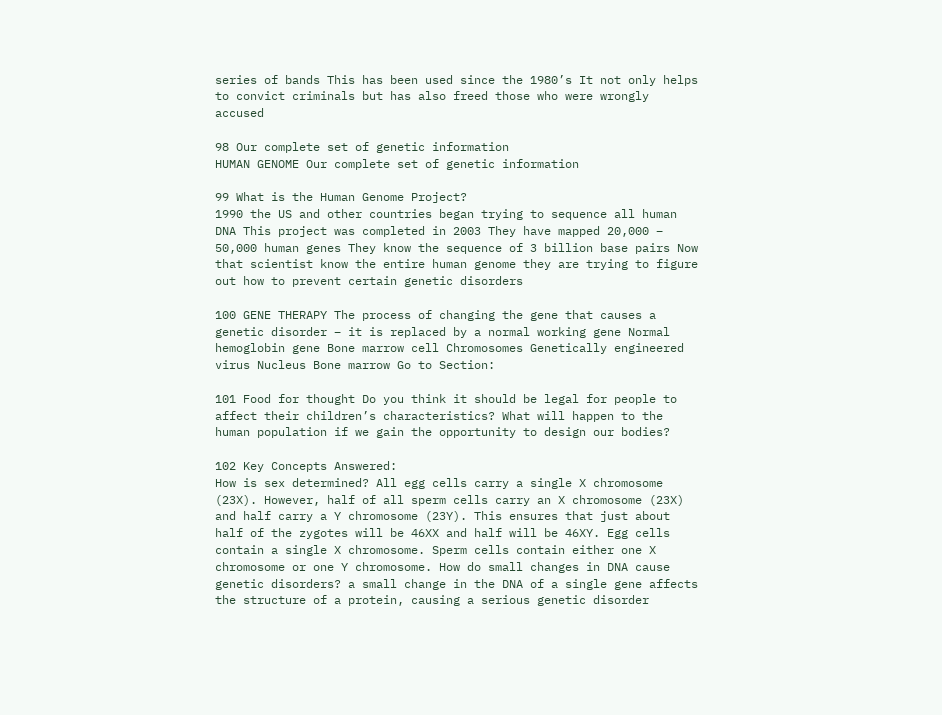series of bands This has been used since the 1980’s It not only helps to convict criminals but has also freed those who were wrongly accused

98 Our complete set of genetic information
HUMAN GENOME Our complete set of genetic information

99 What is the Human Genome Project?
1990 the US and other countries began trying to sequence all human DNA This project was completed in 2003 They have mapped 20,000 – 50,000 human genes They know the sequence of 3 billion base pairs Now that scientist know the entire human genome they are trying to figure out how to prevent certain genetic disorders

100 GENE THERAPY The process of changing the gene that causes a genetic disorder – it is replaced by a normal working gene Normal hemoglobin gene Bone marrow cell Chromosomes Genetically engineered virus Nucleus Bone marrow Go to Section:

101 Food for thought Do you think it should be legal for people to affect their children’s characteristics? What will happen to the human population if we gain the opportunity to design our bodies?

102 Key Concepts Answered:
How is sex determined? All egg cells carry a single X chromosome (23X). However, half of all sperm cells carry an X chromosome (23X) and half carry a Y chromosome (23Y). This ensures that just about half of the zygotes will be 46XX and half will be 46XY. Egg cells contain a single X chromosome. Sperm cells contain either one X chromosome or one Y chromosome. How do small changes in DNA cause genetic disorders? a small change in the DNA of a single gene affects the structure of a protein, causing a serious genetic disorder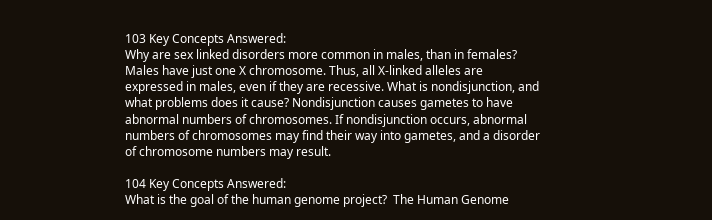103 Key Concepts Answered:
Why are sex linked disorders more common in males, than in females? Males have just one X chromosome. Thus, all X-linked alleles are expressed in males, even if they are recessive. What is nondisjunction, and what problems does it cause? Nondisjunction causes gametes to have abnormal numbers of chromosomes. If nondisjunction occurs, abnormal numbers of chromosomes may find their way into gametes, and a disorder of chromosome numbers may result.

104 Key Concepts Answered:
What is the goal of the human genome project?  The Human Genome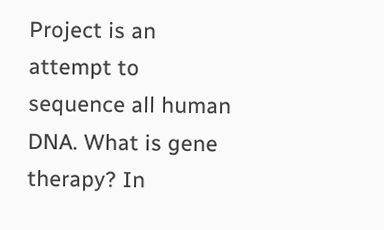Project is an attempt to sequence all human DNA. What is gene therapy? In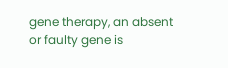gene therapy, an absent or faulty gene is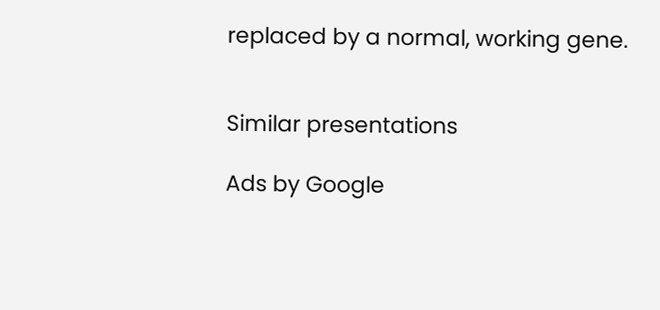replaced by a normal, working gene.


Similar presentations

Ads by Google